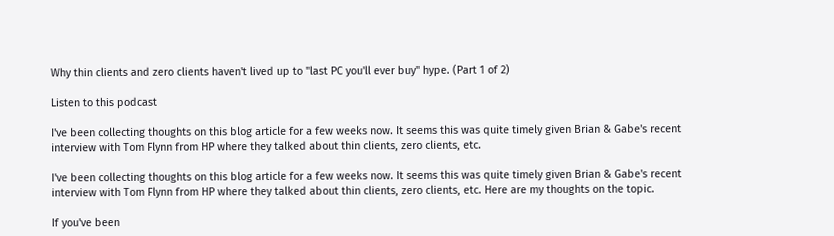Why thin clients and zero clients haven't lived up to "last PC you'll ever buy" hype. (Part 1 of 2)

Listen to this podcast

I've been collecting thoughts on this blog article for a few weeks now. It seems this was quite timely given Brian & Gabe's recent interview with Tom Flynn from HP where they talked about thin clients, zero clients, etc.

I've been collecting thoughts on this blog article for a few weeks now. It seems this was quite timely given Brian & Gabe's recent interview with Tom Flynn from HP where they talked about thin clients, zero clients, etc. Here are my thoughts on the topic.

If you've been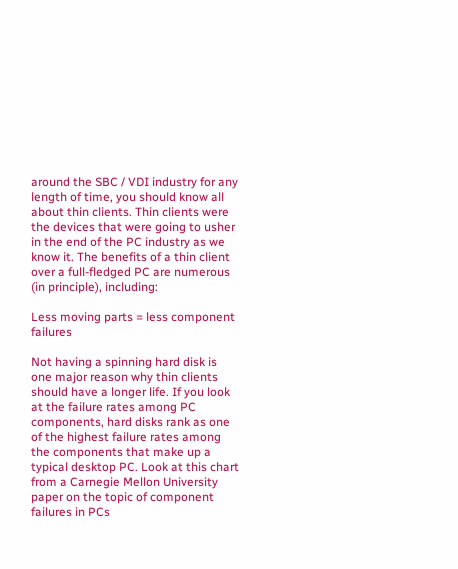around the SBC / VDI industry for any length of time, you should know all about thin clients. Thin clients were the devices that were going to usher in the end of the PC industry as we know it. The benefits of a thin client over a full-fledged PC are numerous (in principle), including:

Less moving parts = less component failures

Not having a spinning hard disk is one major reason why thin clients should have a longer life. If you look at the failure rates among PC components, hard disks rank as one of the highest failure rates among the components that make up a typical desktop PC. Look at this chart from a Carnegie Mellon University paper on the topic of component failures in PCs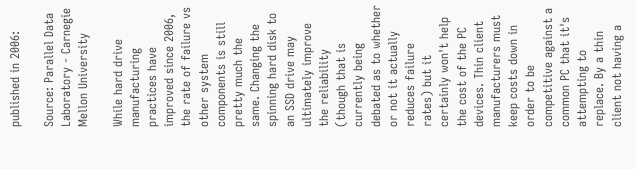published in 2006:

Source: Parallel Data Laboratory - Carnegie Mellon University

While hard drive manufacturing practices have improved since 2006, the rate of failure vs other system components is still pretty much the same. Changing the spinning hard disk to an SSD drive may ultimately improve the reliability (though that is currently being debated as to whether or not it actually reduces failure rates) but it certainly won't help the cost of the PC devices. Thin client manufacturers must keep costs down in order to be competitive against a common PC that it's attempting to replace. By a thin client not having a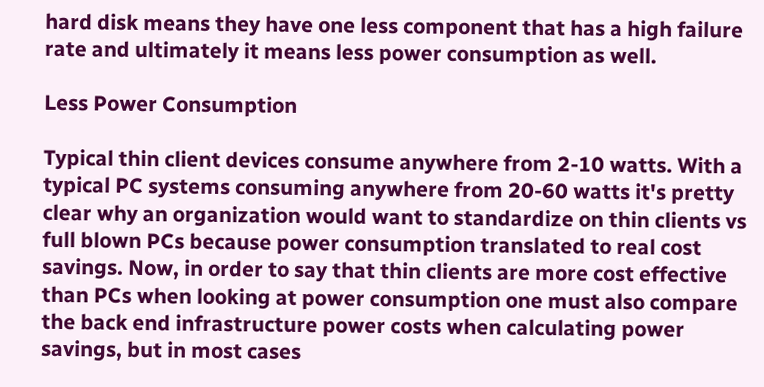hard disk means they have one less component that has a high failure rate and ultimately it means less power consumption as well.

Less Power Consumption

Typical thin client devices consume anywhere from 2-10 watts. With a typical PC systems consuming anywhere from 20-60 watts it's pretty clear why an organization would want to standardize on thin clients vs full blown PCs because power consumption translated to real cost savings. Now, in order to say that thin clients are more cost effective than PCs when looking at power consumption one must also compare the back end infrastructure power costs when calculating power savings, but in most cases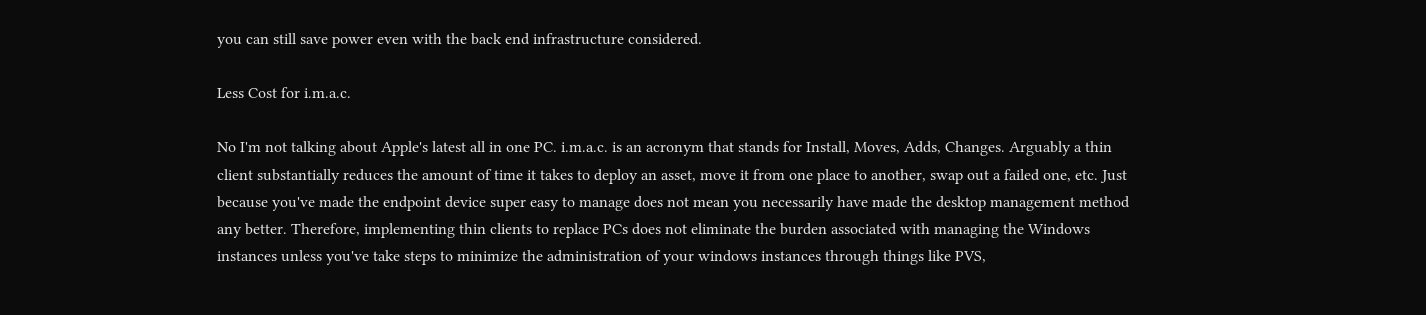you can still save power even with the back end infrastructure considered.

Less Cost for i.m.a.c.

No I'm not talking about Apple's latest all in one PC. i.m.a.c. is an acronym that stands for Install, Moves, Adds, Changes. Arguably a thin client substantially reduces the amount of time it takes to deploy an asset, move it from one place to another, swap out a failed one, etc. Just because you've made the endpoint device super easy to manage does not mean you necessarily have made the desktop management method any better. Therefore, implementing thin clients to replace PCs does not eliminate the burden associated with managing the Windows instances unless you've take steps to minimize the administration of your windows instances through things like PVS,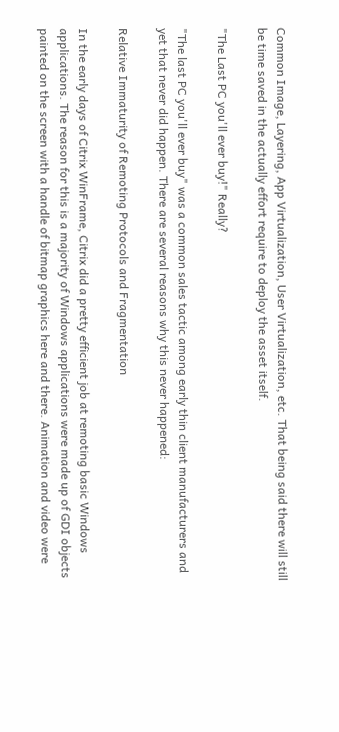Common Image, Layering, App Virtualization, User Virtualization, etc. That being said there will still be time saved in the actually effort require to deploy the asset itself.

"The Last PC you'll ever buy!" Really?

"The last PC you'll ever buy" was a common sales tactic among early thin client manufacturers and yet that never did happen. There are several reasons why this never happened:

Relative Immaturity of Remoting Protocols and Fragmentation

In the early days of Citrix WinFrame, Citrix did a pretty efficient job at remoting basic Windows applications. The reason for this is a majority of Windows applications were made up of GDI objects painted on the screen with a handle of bitmap graphics here and there. Animation and video were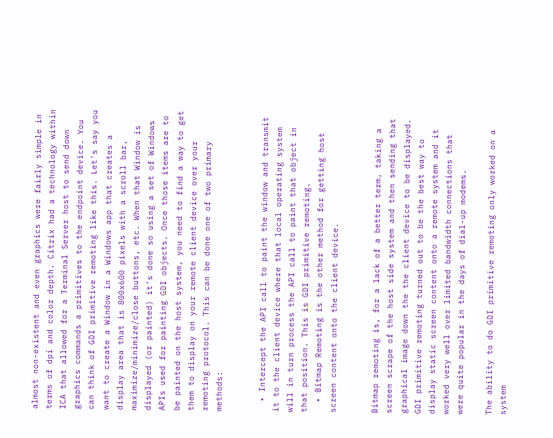almost non-existent and even graphics were fairly simple in terms of dpi and color depth. Citrix had a technology within ICA that allowed for a Terminal Server host to send down graphics commands a primitives to the endpoint device. You can think of GDI primitive remoting like this. Let's say you want to create a Window in a Windows app that creates a display area that is 800x600 pixels with a scroll bar, maximize/minimize/close buttons, etc. When that Window is displayed (or painted) it's done so using a set of Windows APIs used for painting GDI objects. Once those items are to be painted on the host system, you need to find a way to get them to display on your remote client device over your remoting protocol. This can be done one of two primary methods:


  • Intercept the API call to paint the window and transmit it to the client device where that local operating system will in turn process the API call to paint that object in that position. This is GDI primitive remoting.
  • Bitmap Remoting is the other method for getting host screen content onto the client device.


Bitmap remoting is, for a lack of a better term, taking a screen scrape of the host side system and then sending that graphical image down the the client device to be displayed. GDI primitive remoting turned out to be the best way to display static screen content onto a remote system and it worked very well over limited bandwidth connections that were quite popular in the days of dial-up modems.

The ability to do GDI primitive remoting only worked on a system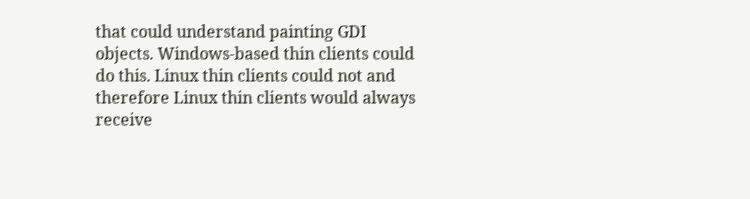that could understand painting GDI objects. Windows-based thin clients could do this. Linux thin clients could not and therefore Linux thin clients would always receive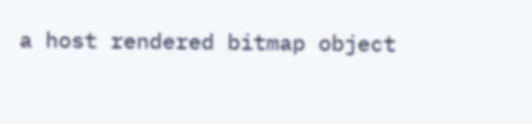a host rendered bitmap object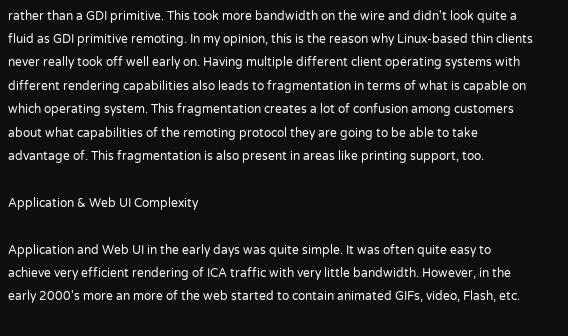rather than a GDI primitive. This took more bandwidth on the wire and didn't look quite a fluid as GDI primitive remoting. In my opinion, this is the reason why Linux-based thin clients never really took off well early on. Having multiple different client operating systems with different rendering capabilities also leads to fragmentation in terms of what is capable on which operating system. This fragmentation creates a lot of confusion among customers about what capabilities of the remoting protocol they are going to be able to take advantage of. This fragmentation is also present in areas like printing support, too.

Application & Web UI Complexity

Application and Web UI in the early days was quite simple. It was often quite easy to achieve very efficient rendering of ICA traffic with very little bandwidth. However, in the early 2000's more an more of the web started to contain animated GIFs, video, Flash, etc.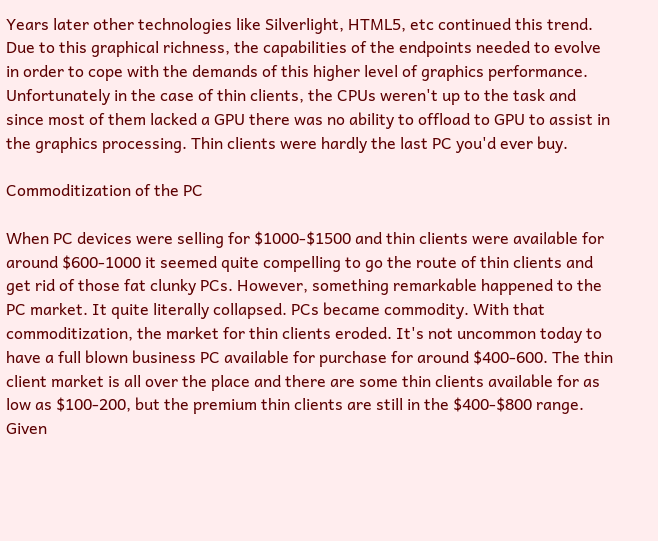Years later other technologies like Silverlight, HTML5, etc continued this trend. Due to this graphical richness, the capabilities of the endpoints needed to evolve in order to cope with the demands of this higher level of graphics performance. Unfortunately in the case of thin clients, the CPUs weren't up to the task and since most of them lacked a GPU there was no ability to offload to GPU to assist in the graphics processing. Thin clients were hardly the last PC you'd ever buy.

Commoditization of the PC

When PC devices were selling for $1000-$1500 and thin clients were available for around $600-1000 it seemed quite compelling to go the route of thin clients and get rid of those fat clunky PCs. However, something remarkable happened to the PC market. It quite literally collapsed. PCs became commodity. With that commoditization, the market for thin clients eroded. It's not uncommon today to have a full blown business PC available for purchase for around $400-600. The thin client market is all over the place and there are some thin clients available for as low as $100-200, but the premium thin clients are still in the $400-$800 range. Given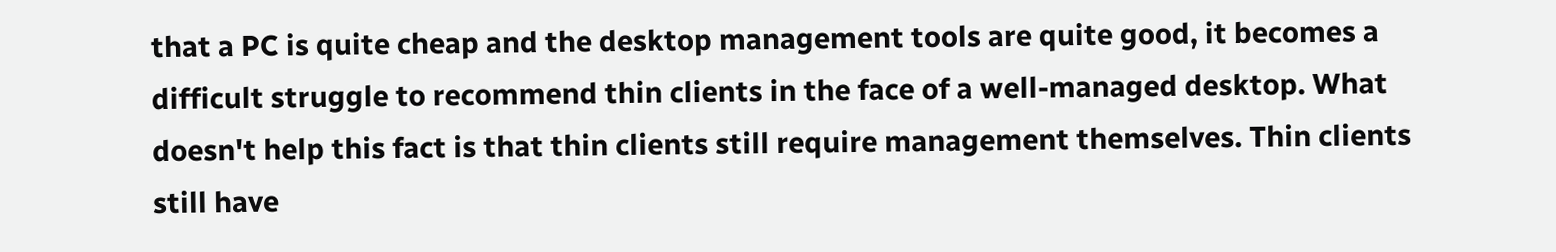that a PC is quite cheap and the desktop management tools are quite good, it becomes a difficult struggle to recommend thin clients in the face of a well-managed desktop. What doesn't help this fact is that thin clients still require management themselves. Thin clients still have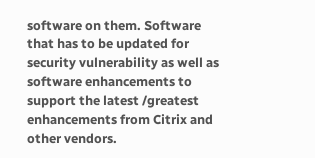software on them. Software that has to be updated for security vulnerability as well as software enhancements to support the latest /greatest enhancements from Citrix and other vendors.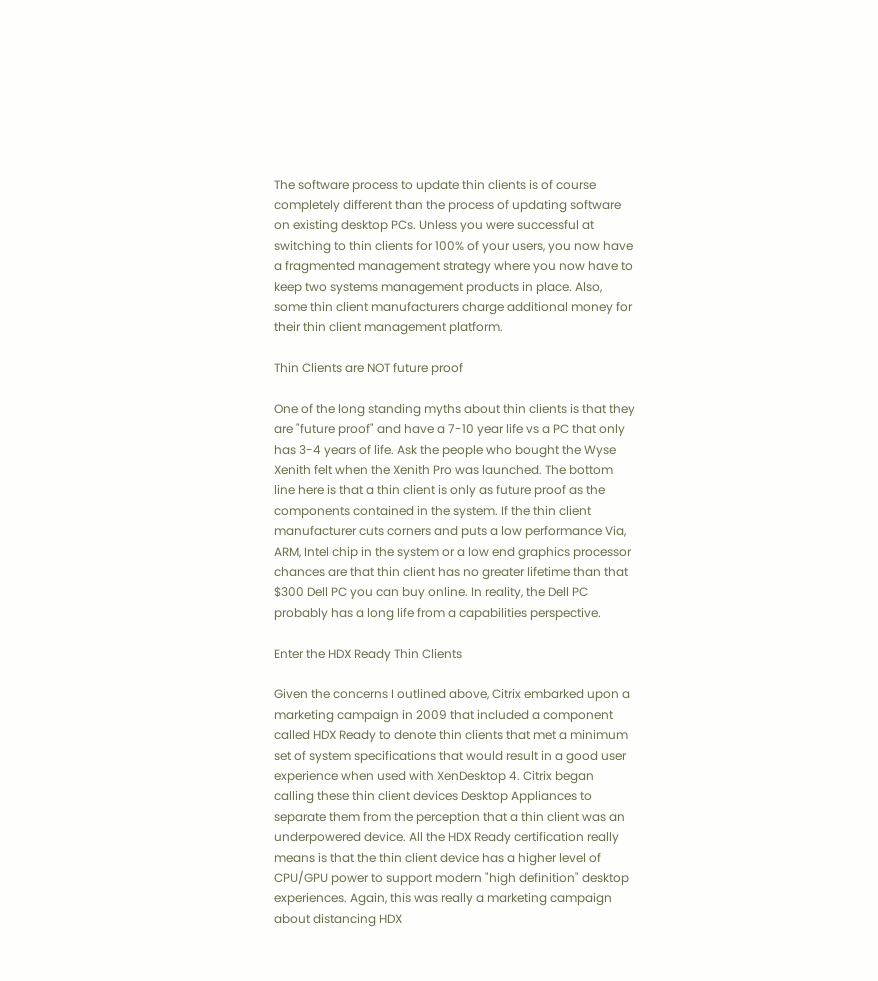The software process to update thin clients is of course completely different than the process of updating software on existing desktop PCs. Unless you were successful at switching to thin clients for 100% of your users, you now have a fragmented management strategy where you now have to keep two systems management products in place. Also, some thin client manufacturers charge additional money for their thin client management platform.

Thin Clients are NOT future proof

One of the long standing myths about thin clients is that they are "future proof" and have a 7-10 year life vs a PC that only has 3-4 years of life. Ask the people who bought the Wyse Xenith felt when the Xenith Pro was launched. The bottom line here is that a thin client is only as future proof as the components contained in the system. If the thin client manufacturer cuts corners and puts a low performance Via, ARM, Intel chip in the system or a low end graphics processor chances are that thin client has no greater lifetime than that $300 Dell PC you can buy online. In reality, the Dell PC probably has a long life from a capabilities perspective.

Enter the HDX Ready Thin Clients

Given the concerns I outlined above, Citrix embarked upon a marketing campaign in 2009 that included a component called HDX Ready to denote thin clients that met a minimum set of system specifications that would result in a good user experience when used with XenDesktop 4. Citrix began calling these thin client devices Desktop Appliances to separate them from the perception that a thin client was an underpowered device. All the HDX Ready certification really means is that the thin client device has a higher level of CPU/GPU power to support modern "high definition" desktop experiences. Again, this was really a marketing campaign about distancing HDX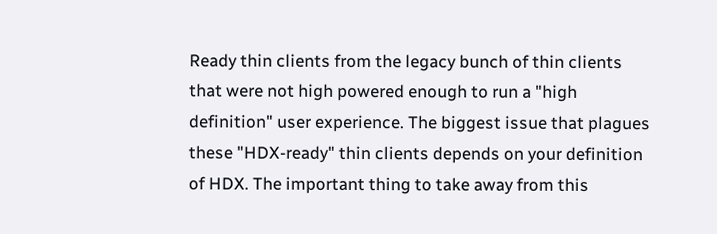Ready thin clients from the legacy bunch of thin clients that were not high powered enough to run a "high definition" user experience. The biggest issue that plagues these "HDX-ready" thin clients depends on your definition of HDX. The important thing to take away from this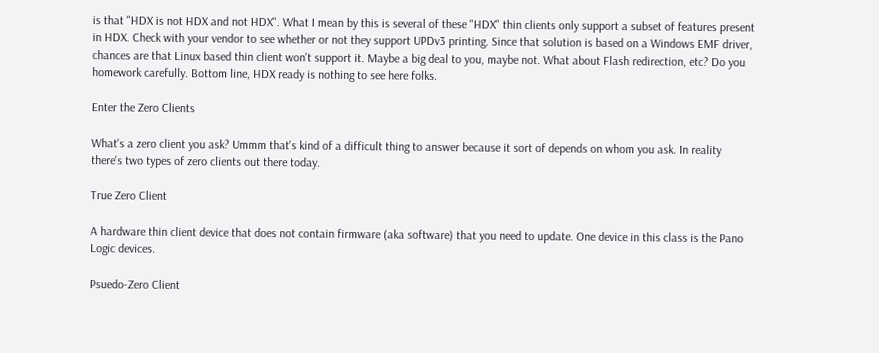is that "HDX is not HDX and not HDX". What I mean by this is several of these "HDX" thin clients only support a subset of features present in HDX. Check with your vendor to see whether or not they support UPDv3 printing. Since that solution is based on a Windows EMF driver, chances are that Linux based thin client won't support it. Maybe a big deal to you, maybe not. What about Flash redirection, etc? Do you homework carefully. Bottom line, HDX ready is nothing to see here folks.

Enter the Zero Clients

What's a zero client you ask? Ummm that's kind of a difficult thing to answer because it sort of depends on whom you ask. In reality there's two types of zero clients out there today.

True Zero Client

A hardware thin client device that does not contain firmware (aka software) that you need to update. One device in this class is the Pano Logic devices.

Psuedo-Zero Client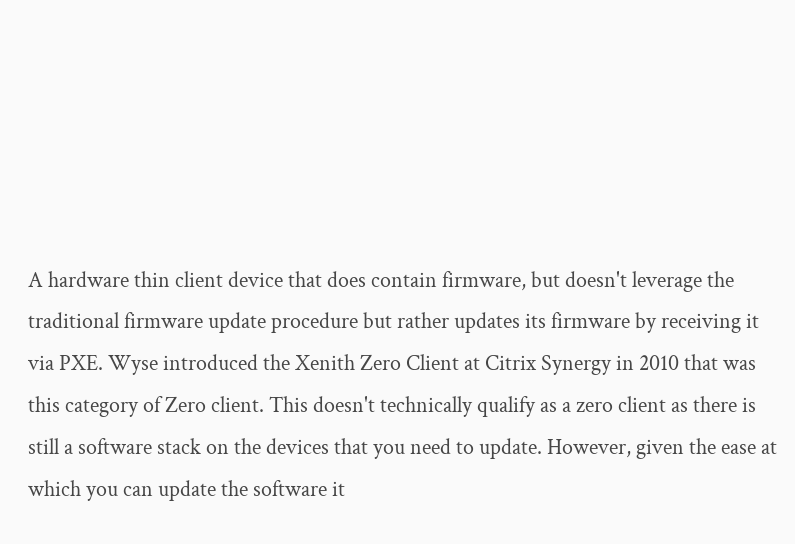A hardware thin client device that does contain firmware, but doesn't leverage the traditional firmware update procedure but rather updates its firmware by receiving it via PXE. Wyse introduced the Xenith Zero Client at Citrix Synergy in 2010 that was this category of Zero client. This doesn't technically qualify as a zero client as there is still a software stack on the devices that you need to update. However, given the ease at which you can update the software it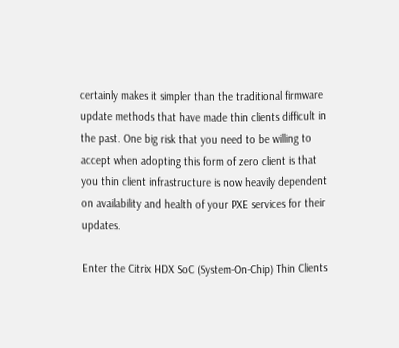certainly makes it simpler than the traditional firmware update methods that have made thin clients difficult in the past. One big risk that you need to be willing to accept when adopting this form of zero client is that you thin client infrastructure is now heavily dependent on availability and health of your PXE services for their updates.

Enter the Citrix HDX SoC (System-On-Chip) Thin Clients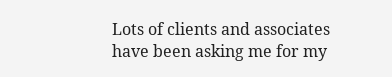Lots of clients and associates have been asking me for my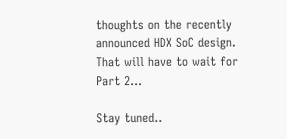thoughts on the recently announced HDX SoC design. That will have to wait for Part 2...

Stay tuned..